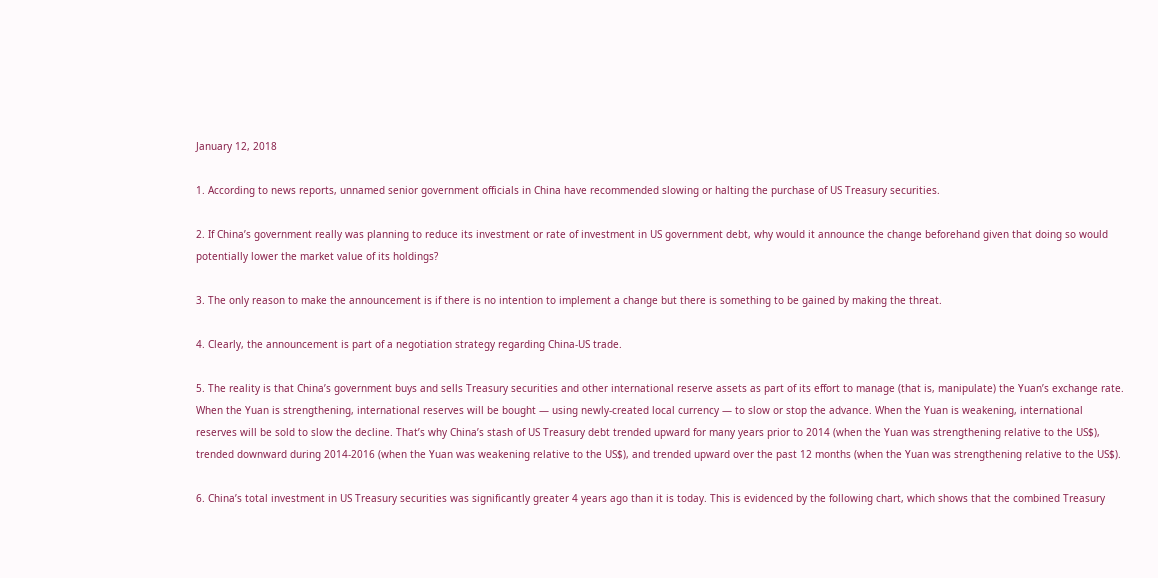January 12, 2018

1. According to news reports, unnamed senior government officials in China have recommended slowing or halting the purchase of US Treasury securities.

2. If China’s government really was planning to reduce its investment or rate of investment in US government debt, why would it announce the change beforehand given that doing so would potentially lower the market value of its holdings?

3. The only reason to make the announcement is if there is no intention to implement a change but there is something to be gained by making the threat.

4. Clearly, the announcement is part of a negotiation strategy regarding China-US trade.

5. The reality is that China’s government buys and sells Treasury securities and other international reserve assets as part of its effort to manage (that is, manipulate) the Yuan’s exchange rate. When the Yuan is strengthening, international reserves will be bought — using newly-created local currency — to slow or stop the advance. When the Yuan is weakening, international reserves will be sold to slow the decline. That’s why China’s stash of US Treasury debt trended upward for many years prior to 2014 (when the Yuan was strengthening relative to the US$), trended downward during 2014-2016 (when the Yuan was weakening relative to the US$), and trended upward over the past 12 months (when the Yuan was strengthening relative to the US$).

6. China’s total investment in US Treasury securities was significantly greater 4 years ago than it is today. This is evidenced by the following chart, which shows that the combined Treasury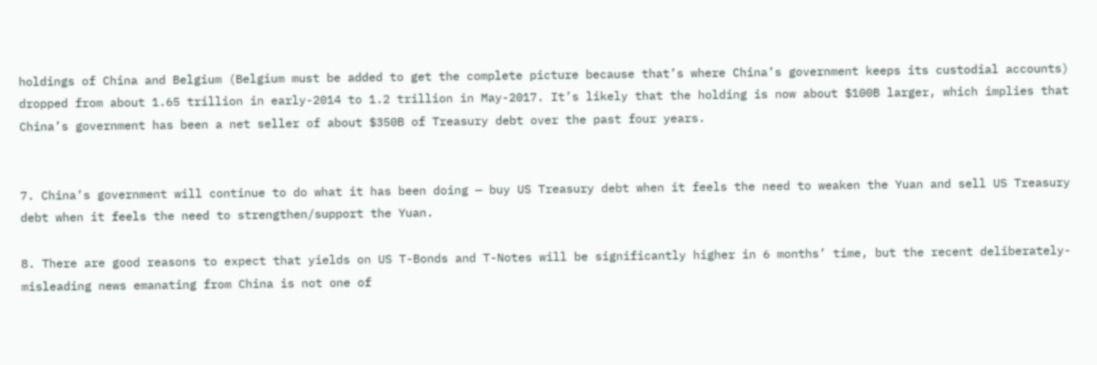holdings of China and Belgium (Belgium must be added to get the complete picture because that’s where China’s government keeps its custodial accounts) dropped from about 1.65 trillion in early-2014 to 1.2 trillion in May-2017. It’s likely that the holding is now about $100B larger, which implies that China’s government has been a net seller of about $350B of Treasury debt over the past four years.


7. China’s government will continue to do what it has been doing — buy US Treasury debt when it feels the need to weaken the Yuan and sell US Treasury debt when it feels the need to strengthen/support the Yuan.

8. There are good reasons to expect that yields on US T-Bonds and T-Notes will be significantly higher in 6 months’ time, but the recent deliberately-misleading news emanating from China is not one of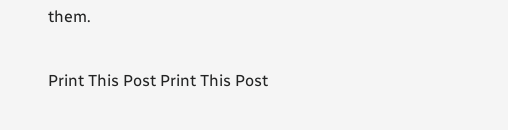them.

Print This Post Print This Post